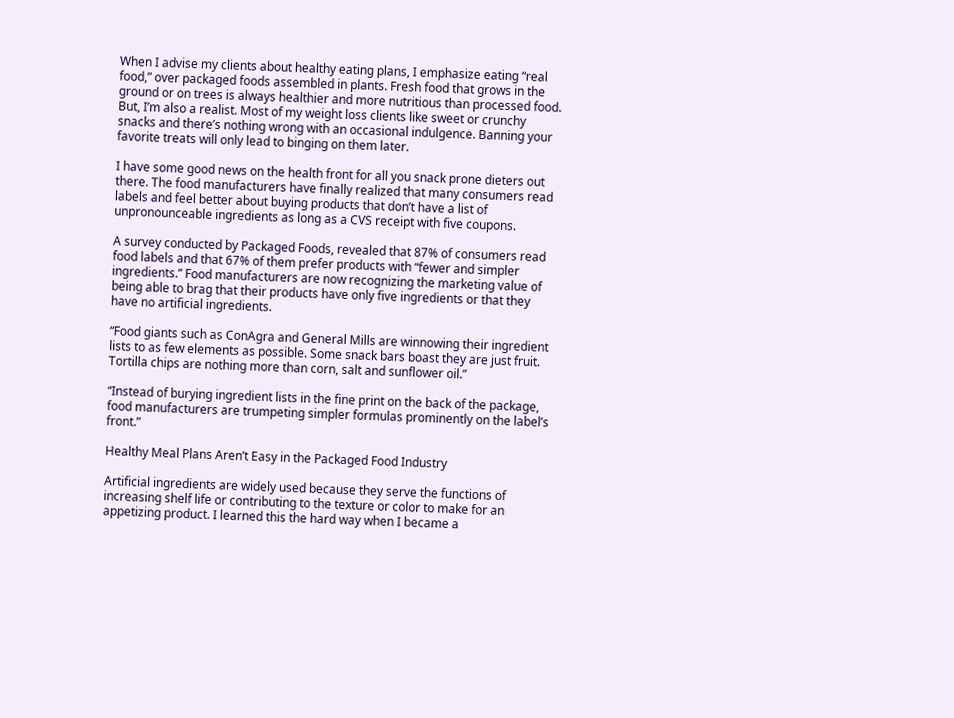When I advise my clients about healthy eating plans, I emphasize eating “real food,” over packaged foods assembled in plants. Fresh food that grows in the ground or on trees is always healthier and more nutritious than processed food. But, I’m also a realist. Most of my weight loss clients like sweet or crunchy snacks and there’s nothing wrong with an occasional indulgence. Banning your favorite treats will only lead to binging on them later.

I have some good news on the health front for all you snack prone dieters out there. The food manufacturers have finally realized that many consumers read labels and feel better about buying products that don’t have a list of unpronounceable ingredients as long as a CVS receipt with five coupons.

A survey conducted by Packaged Foods, revealed that 87% of consumers read food labels and that 67% of them prefer products with “fewer and simpler ingredients.” Food manufacturers are now recognizing the marketing value of being able to brag that their products have only five ingredients or that they have no artificial ingredients.

“Food giants such as ConAgra and General Mills are winnowing their ingredient lists to as few elements as possible. Some snack bars boast they are just fruit. Tortilla chips are nothing more than corn, salt and sunflower oil.”

“Instead of burying ingredient lists in the fine print on the back of the package, food manufacturers are trumpeting simpler formulas prominently on the label’s front.”

Healthy Meal Plans Aren’t Easy in the Packaged Food Industry

Artificial ingredients are widely used because they serve the functions of increasing shelf life or contributing to the texture or color to make for an appetizing product. I learned this the hard way when I became a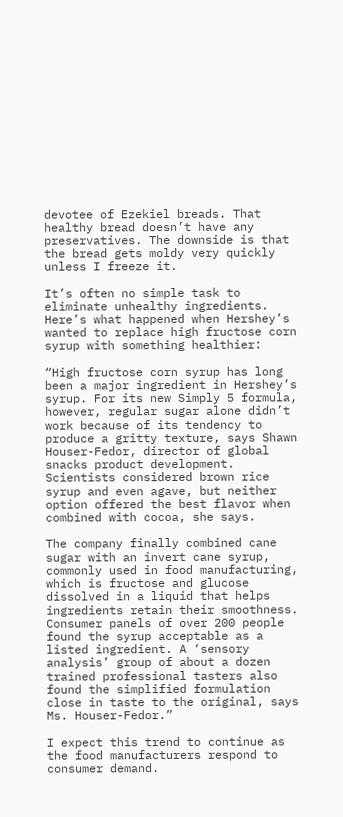devotee of Ezekiel breads. That healthy bread doesn’t have any preservatives. The downside is that the bread gets moldy very quickly unless I freeze it.

It’s often no simple task to eliminate unhealthy ingredients. Here’s what happened when Hershey’s wanted to replace high fructose corn syrup with something healthier:

“High fructose corn syrup has long been a major ingredient in Hershey’s syrup. For its new Simply 5 formula, however, regular sugar alone didn’t work because of its tendency to produce a gritty texture, says Shawn Houser-Fedor, director of global snacks product development. Scientists considered brown rice syrup and even agave, but neither option offered the best flavor when combined with cocoa, she says.

The company finally combined cane sugar with an invert cane syrup, commonly used in food manufacturing, which is fructose and glucose dissolved in a liquid that helps ingredients retain their smoothness. Consumer panels of over 200 people found the syrup acceptable as a listed ingredient. A ‘sensory analysis’ group of about a dozen trained professional tasters also found the simplified formulation close in taste to the original, says Ms. Houser-Fedor.”

I expect this trend to continue as the food manufacturers respond to consumer demand.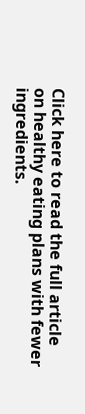Click here to read the full article on healthy eating plans with fewer ingredients.